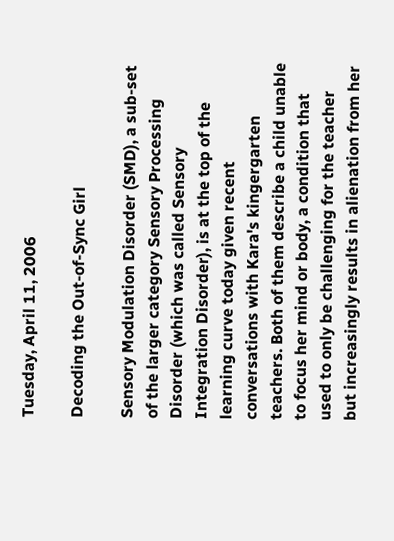Tuesday, April 11, 2006

Decoding the Out-of-Sync Girl

Sensory Modulation Disorder (SMD), a sub-set of the larger category Sensory Processing Disorder (which was called Sensory Integration Disorder), is at the top of the learning curve today given recent conversations with Kara's kingergarten teachers. Both of them describe a child unable to focus her mind or body, a condition that used to only be challenging for the teacher but increasingly results in alienation from her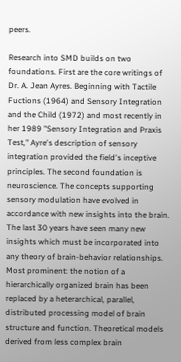peers.

Research into SMD builds on two foundations. First are the core writings of Dr. A. Jean Ayres. Beginning with Tactile Fuctions (1964) and Sensory Integration and the Child (1972) and most recently in her 1989 "Sensory Integration and Praxis Test," Ayre's description of sensory integration provided the field's inceptive principles. The second foundation is neuroscience. The concepts supporting sensory modulation have evolved in accordance with new insights into the brain. The last 30 years have seen many new insights which must be incorporated into any theory of brain-behavior relationships. Most prominent: the notion of a hierarchically organized brain has been replaced by a heterarchical, parallel, distributed processing model of brain structure and function. Theoretical models derived from less complex brain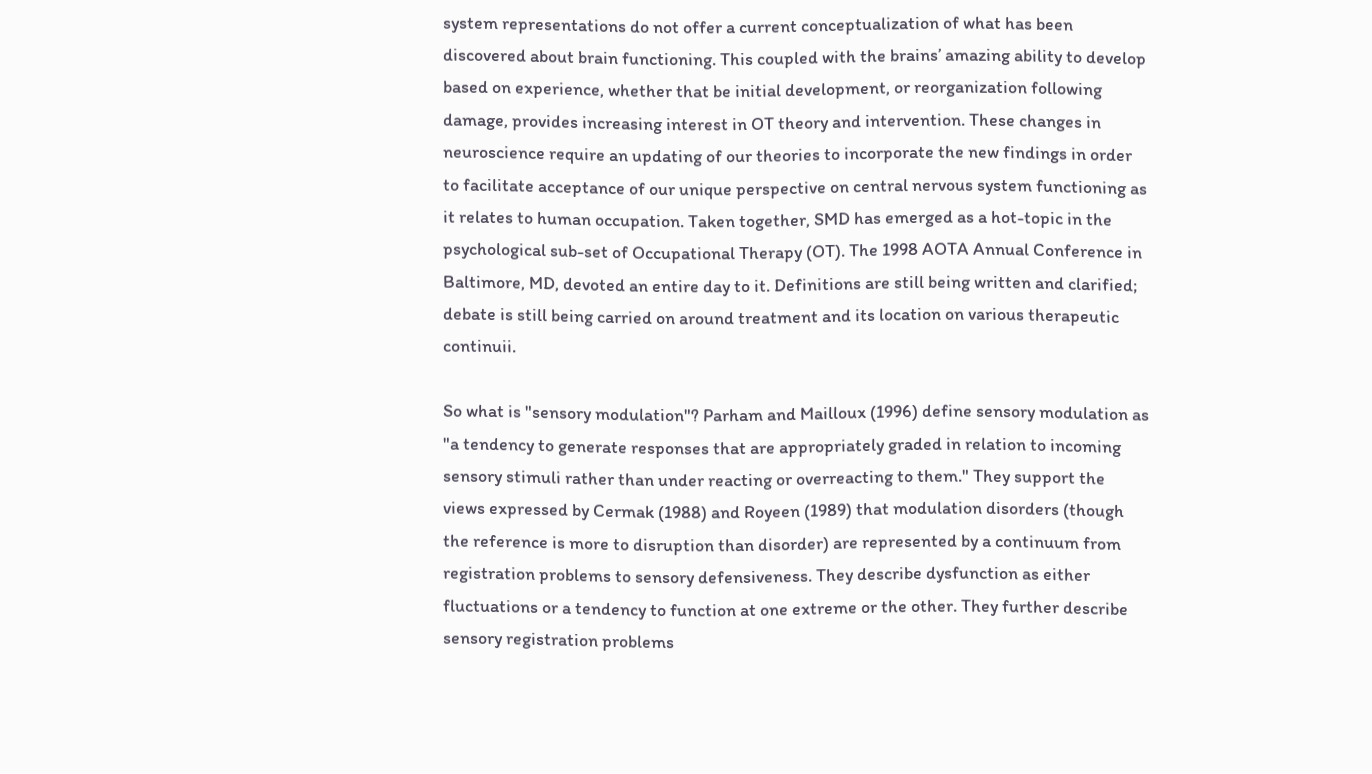system representations do not offer a current conceptualization of what has been discovered about brain functioning. This coupled with the brains’ amazing ability to develop based on experience, whether that be initial development, or reorganization following damage, provides increasing interest in OT theory and intervention. These changes in neuroscience require an updating of our theories to incorporate the new findings in order to facilitate acceptance of our unique perspective on central nervous system functioning as it relates to human occupation. Taken together, SMD has emerged as a hot-topic in the psychological sub-set of Occupational Therapy (OT). The 1998 AOTA Annual Conference in Baltimore, MD, devoted an entire day to it. Definitions are still being written and clarified; debate is still being carried on around treatment and its location on various therapeutic continuii.

So what is "sensory modulation"? Parham and Mailloux (1996) define sensory modulation as "a tendency to generate responses that are appropriately graded in relation to incoming sensory stimuli rather than under reacting or overreacting to them." They support the views expressed by Cermak (1988) and Royeen (1989) that modulation disorders (though the reference is more to disruption than disorder) are represented by a continuum from registration problems to sensory defensiveness. They describe dysfunction as either fluctuations or a tendency to function at one extreme or the other. They further describe sensory registration problems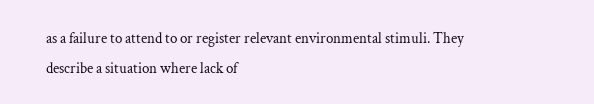as a failure to attend to or register relevant environmental stimuli. They describe a situation where lack of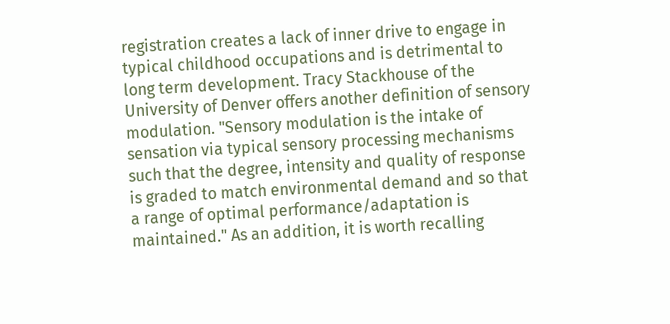registration creates a lack of inner drive to engage in typical childhood occupations and is detrimental to long term development. Tracy Stackhouse of the University of Denver offers another definition of sensory modulation. "Sensory modulation is the intake of sensation via typical sensory processing mechanisms such that the degree, intensity and quality of response is graded to match environmental demand and so that a range of optimal performance/adaptation is maintained." As an addition, it is worth recalling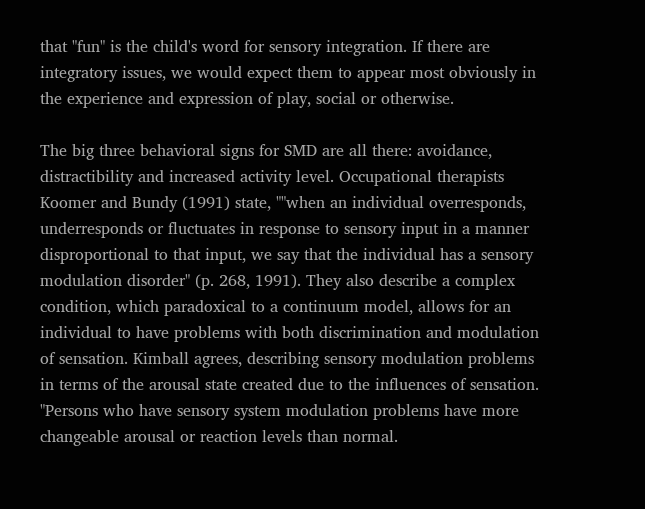that "fun" is the child's word for sensory integration. If there are integratory issues, we would expect them to appear most obviously in the experience and expression of play, social or otherwise.

The big three behavioral signs for SMD are all there: avoidance, distractibility and increased activity level. Occupational therapists Koomer and Bundy (1991) state, ""when an individual overresponds, underresponds or fluctuates in response to sensory input in a manner disproportional to that input, we say that the individual has a sensory modulation disorder" (p. 268, 1991). They also describe a complex condition, which paradoxical to a continuum model, allows for an individual to have problems with both discrimination and modulation of sensation. Kimball agrees, describing sensory modulation problems in terms of the arousal state created due to the influences of sensation. "Persons who have sensory system modulation problems have more changeable arousal or reaction levels than normal.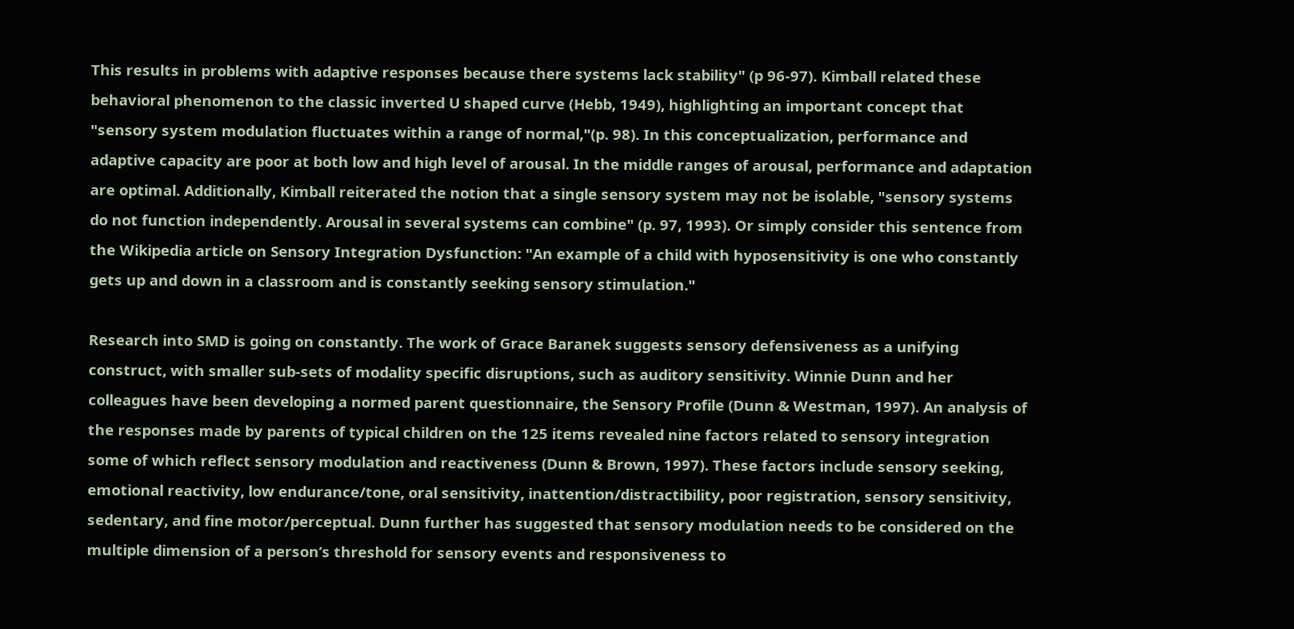This results in problems with adaptive responses because there systems lack stability" (p 96-97). Kimball related these behavioral phenomenon to the classic inverted U shaped curve (Hebb, 1949), highlighting an important concept that "sensory system modulation fluctuates within a range of normal,"(p. 98). In this conceptualization, performance and adaptive capacity are poor at both low and high level of arousal. In the middle ranges of arousal, performance and adaptation are optimal. Additionally, Kimball reiterated the notion that a single sensory system may not be isolable, "sensory systems do not function independently. Arousal in several systems can combine" (p. 97, 1993). Or simply consider this sentence from the Wikipedia article on Sensory Integration Dysfunction: "An example of a child with hyposensitivity is one who constantly gets up and down in a classroom and is constantly seeking sensory stimulation."

Research into SMD is going on constantly. The work of Grace Baranek suggests sensory defensiveness as a unifying construct, with smaller sub-sets of modality specific disruptions, such as auditory sensitivity. Winnie Dunn and her colleagues have been developing a normed parent questionnaire, the Sensory Profile (Dunn & Westman, 1997). An analysis of the responses made by parents of typical children on the 125 items revealed nine factors related to sensory integration some of which reflect sensory modulation and reactiveness (Dunn & Brown, 1997). These factors include sensory seeking, emotional reactivity, low endurance/tone, oral sensitivity, inattention/distractibility, poor registration, sensory sensitivity, sedentary, and fine motor/perceptual. Dunn further has suggested that sensory modulation needs to be considered on the multiple dimension of a person’s threshold for sensory events and responsiveness to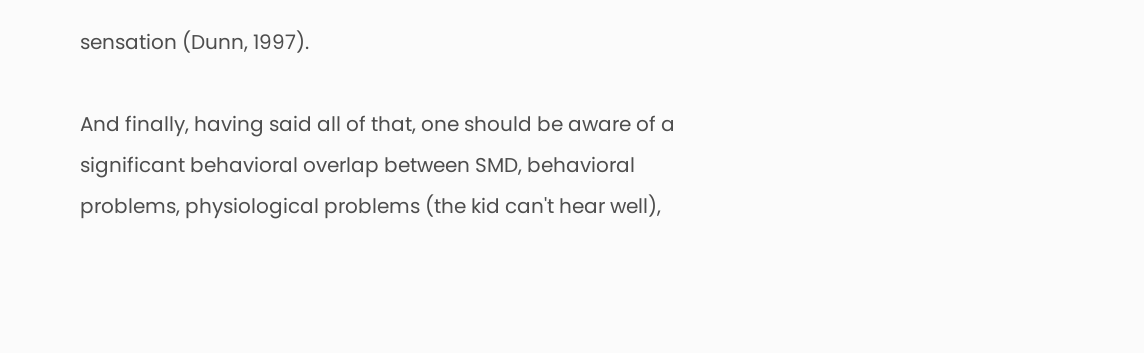sensation (Dunn, 1997).

And finally, having said all of that, one should be aware of a significant behavioral overlap between SMD, behavioral problems, physiological problems (the kid can't hear well),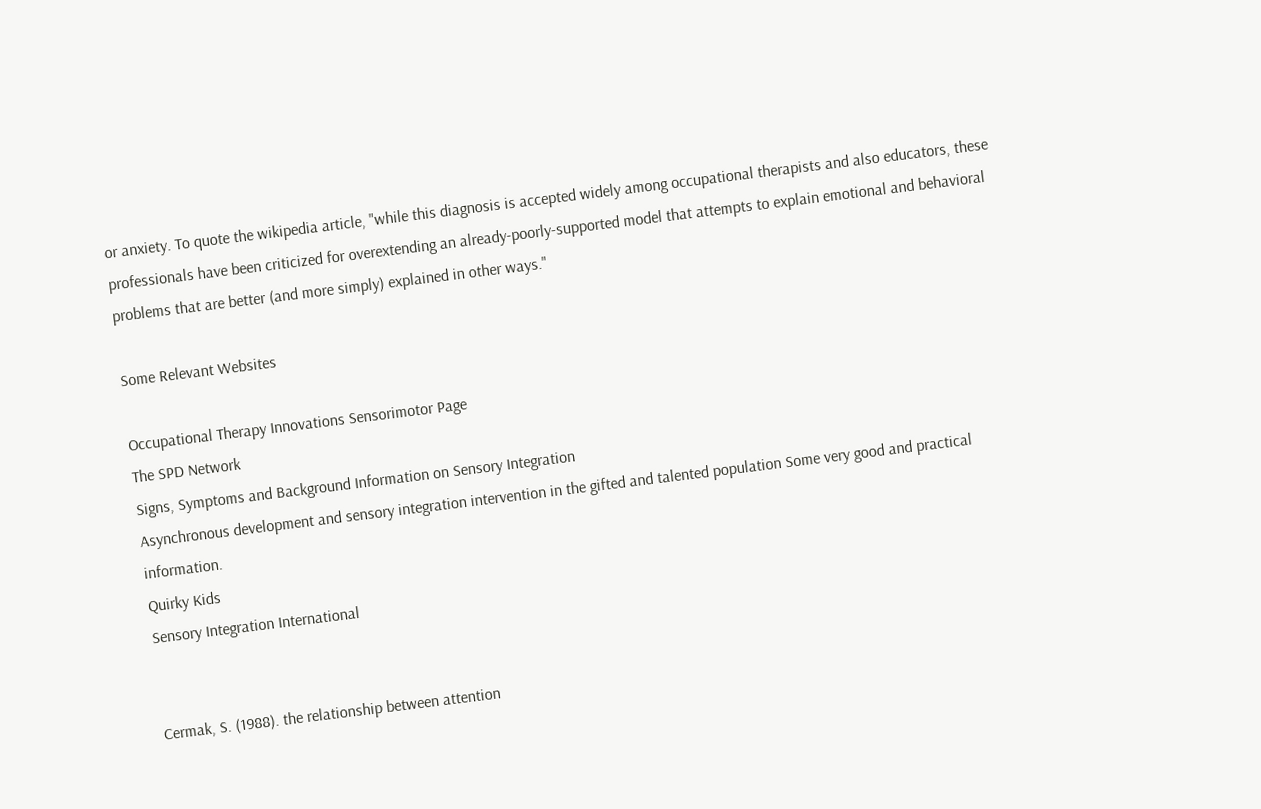or anxiety. To quote the wikipedia article, "while this diagnosis is accepted widely among occupational therapists and also educators, these professionals have been criticized for overextending an already-poorly-supported model that attempts to explain emotional and behavioral problems that are better (and more simply) explained in other ways."

Some Relevant Websites

Occupational Therapy Innovations Sensorimotor Page
The SPD Network
Signs, Symptoms and Background Information on Sensory Integration
Asynchronous development and sensory integration intervention in the gifted and talented population Some very good and practical information.
Quirky Kids
Sensory Integration International


Cermak, S. (1988). the relationship between attention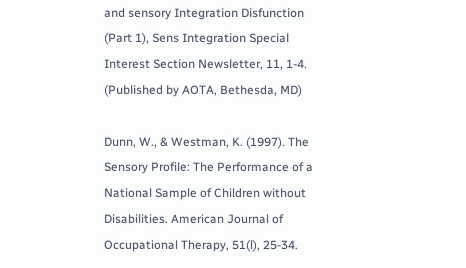and sensory Integration Disfunction (Part 1), Sens Integration Special Interest Section Newsletter, 11, 1-4. (Published by AOTA, Bethesda, MD)

Dunn, W., & Westman, K. (1997). The Sensory Profile: The Performance of a National Sample of Children without Disabilities. American Journal of Occupational Therapy, 51(l), 25-34.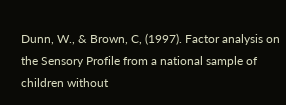Dunn, W., & Brown, C, (1997). Factor analysis on the Sensory Profile from a national sample of children without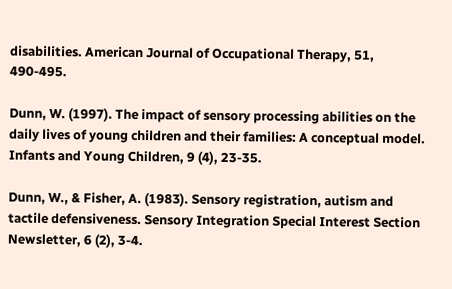disabilities. American Journal of Occupational Therapy, 51, 490-495.

Dunn, W. (1997). The impact of sensory processing abilities on the daily lives of young children and their families: A conceptual model. Infants and Young Children, 9 (4), 23-35.

Dunn, W., & Fisher, A. (1983). Sensory registration, autism and tactile defensiveness. Sensory Integration Special Interest Section Newsletter, 6 (2), 3-4.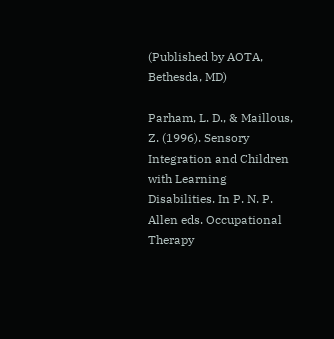(Published by AOTA, Bethesda, MD)

Parham, L. D., & Maillous, Z. (1996). Sensory Integration and Children with Learning Disabilities. In P. N. P. Allen eds. Occupational Therapy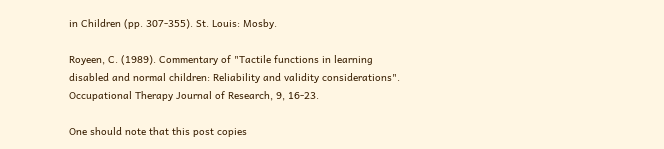in Children (pp. 307-355). St. Louis: Mosby.

Royeen, C. (1989). Commentary of "Tactile functions in learning disabled and normal children: Reliability and validity considerations". Occupational Therapy Journal of Research, 9, 16-23.

One should note that this post copies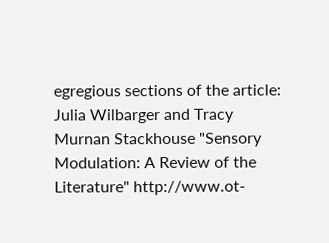egregious sections of the article: Julia Wilbarger and Tracy Murnan Stackhouse "Sensory Modulation: A Review of the Literature" http://www.ot-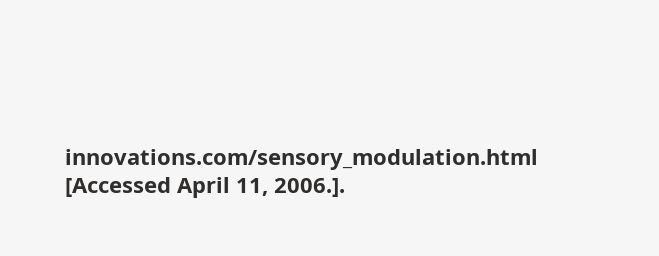innovations.com/sensory_modulation.html [Accessed April 11, 2006.].